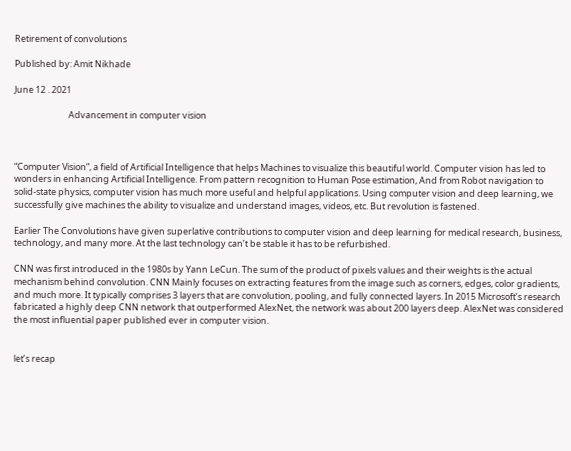Retirement of convolutions

Published by: Amit Nikhade

June 12 . 2021

                           Advancement in computer vision



“Computer Vision”, a field of Artificial Intelligence that helps Machines to visualize this beautiful world. Computer vision has led to wonders in enhancing Artificial Intelligence. From pattern recognition to Human Pose estimation, And from Robot navigation to solid-state physics, computer vision has much more useful and helpful applications. Using computer vision and deep learning, we successfully give machines the ability to visualize and understand images, videos, etc. But revolution is fastened.

Earlier The Convolutions have given superlative contributions to computer vision and deep learning for medical research, business, technology, and many more. At the last technology can’t be stable it has to be refurbished.

CNN was first introduced in the 1980s by Yann LeCun. The sum of the product of pixels values and their weights is the actual mechanism behind convolution. CNN Mainly focuses on extracting features from the image such as corners, edges, color gradients, and much more. It typically comprises 3 layers that are convolution, pooling, and fully connected layers. In 2015 Microsoft’s research fabricated a highly deep CNN network that outperformed AlexNet, the network was about 200 layers deep. AlexNet was considered the most influential paper published ever in computer vision.


let’s recap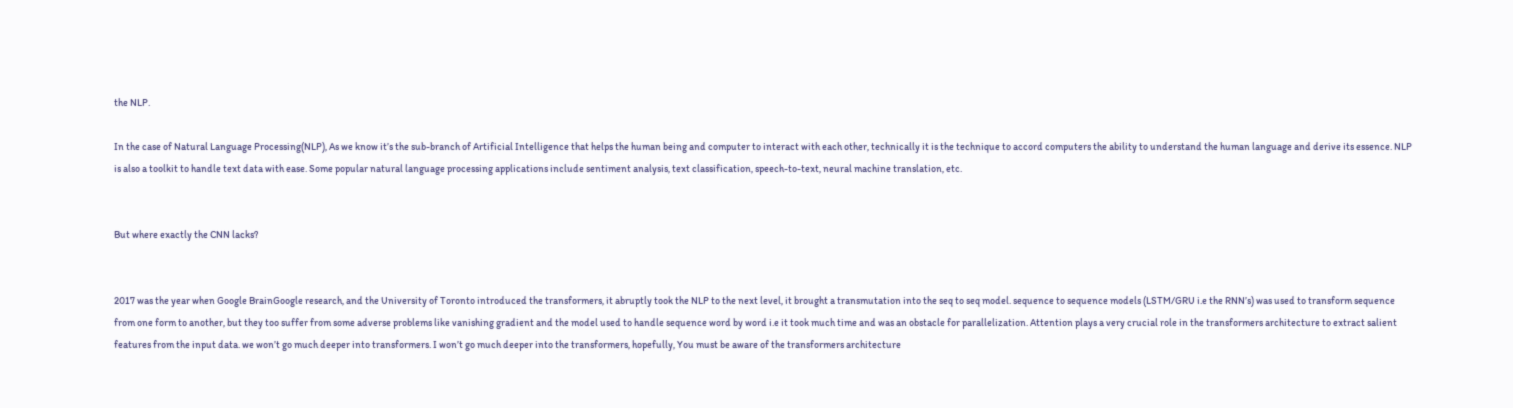the NLP.

In the case of Natural Language Processing(NLP), As we know it’s the sub-branch of Artificial Intelligence that helps the human being and computer to interact with each other, technically it is the technique to accord computers the ability to understand the human language and derive its essence. NLP is also a toolkit to handle text data with ease. Some popular natural language processing applications include sentiment analysis, text classification, speech-to-text, neural machine translation, etc.


But where exactly the CNN lacks?


2017 was the year when Google BrainGoogle research, and the University of Toronto introduced the transformers, it abruptly took the NLP to the next level, it brought a transmutation into the seq to seq model. sequence to sequence models (LSTM/GRU i.e the RNN’s) was used to transform sequence from one form to another, but they too suffer from some adverse problems like vanishing gradient and the model used to handle sequence word by word i.e it took much time and was an obstacle for parallelization. Attention plays a very crucial role in the transformers architecture to extract salient features from the input data. we won’t go much deeper into transformers. I won’t go much deeper into the transformers, hopefully, You must be aware of the transformers architecture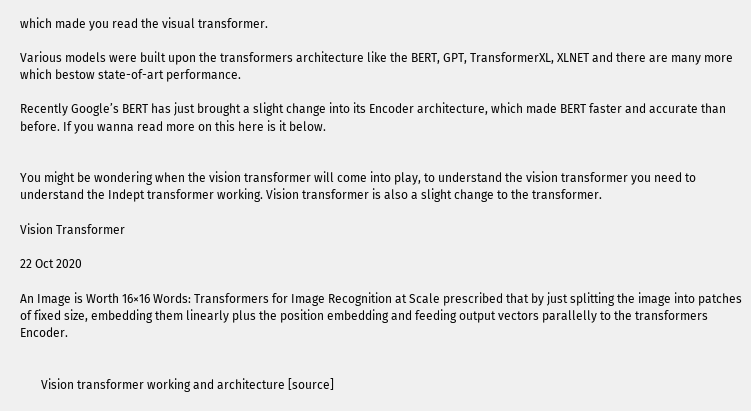which made you read the visual transformer.

Various models were built upon the transformers architecture like the BERT, GPT, TransformerXL, XLNET and there are many more which bestow state-of-art performance.

Recently Google’s BERT has just brought a slight change into its Encoder architecture, which made BERT faster and accurate than before. If you wanna read more on this here is it below.


You might be wondering when the vision transformer will come into play, to understand the vision transformer you need to understand the Indept transformer working. Vision transformer is also a slight change to the transformer.

Vision Transformer

22 Oct 2020

An Image is Worth 16×16 Words: Transformers for Image Recognition at Scale prescribed that by just splitting the image into patches of fixed size, embedding them linearly plus the position embedding and feeding output vectors parallelly to the transformers Encoder.


       Vision transformer working and architecture [source]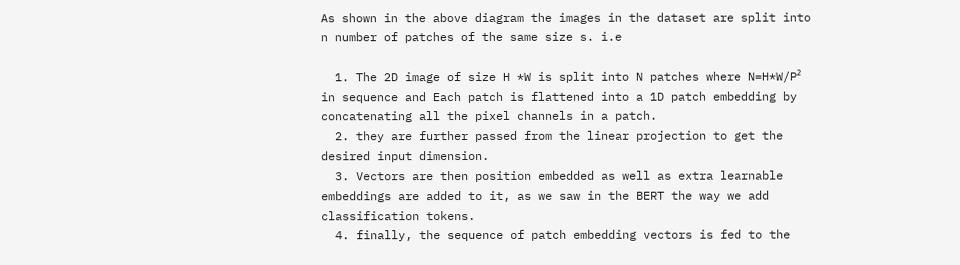As shown in the above diagram the images in the dataset are split into n number of patches of the same size s. i.e

  1. The 2D image of size H *W is split into N patches where N=H*W/P² in sequence and Each patch is flattened into a 1D patch embedding by concatenating all the pixel channels in a patch.
  2. they are further passed from the linear projection to get the desired input dimension.
  3. Vectors are then position embedded as well as extra learnable embeddings are added to it, as we saw in the BERT the way we add classification tokens.
  4. finally, the sequence of patch embedding vectors is fed to the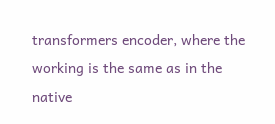transformers encoder, where the working is the same as in the native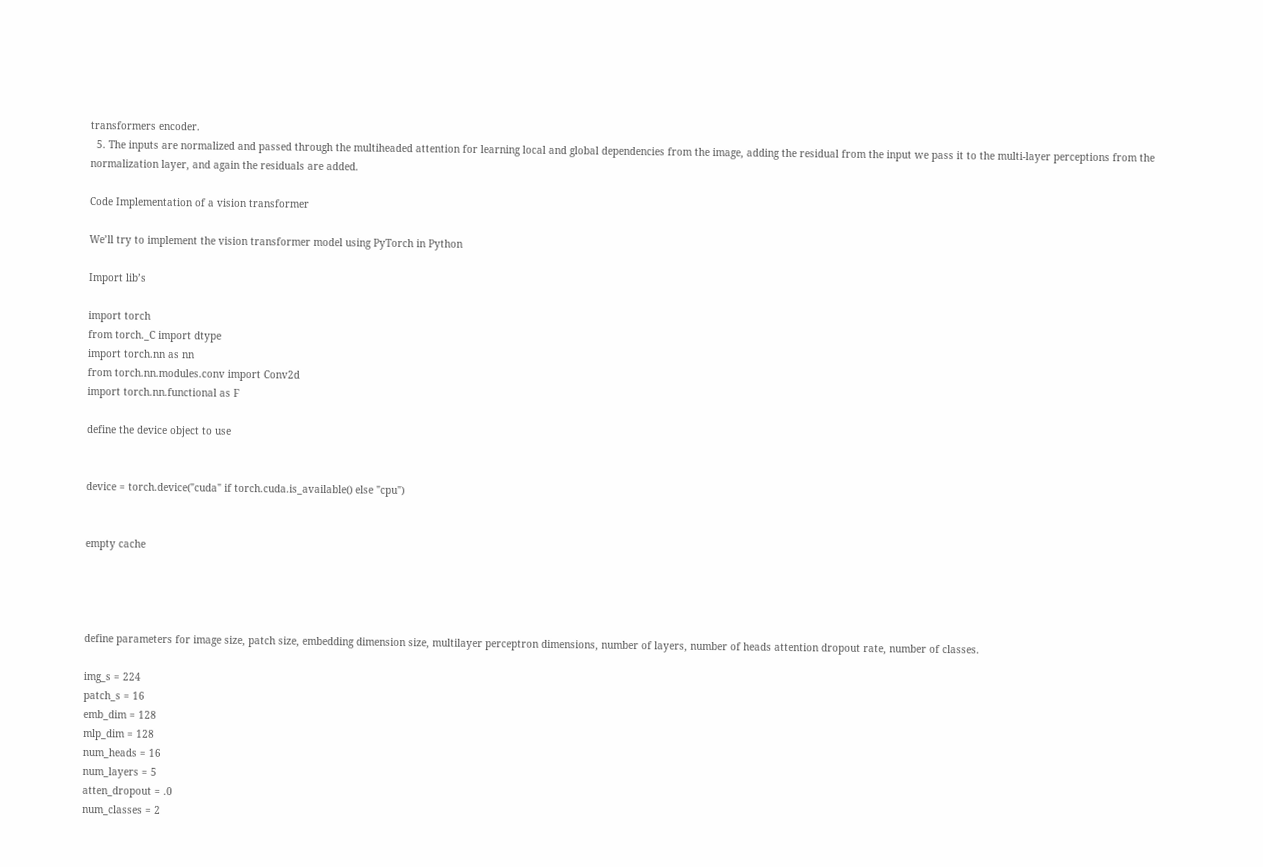transformers encoder.
  5. The inputs are normalized and passed through the multiheaded attention for learning local and global dependencies from the image, adding the residual from the input we pass it to the multi-layer perceptions from the normalization layer, and again the residuals are added.

Code Implementation of a vision transformer

We’ll try to implement the vision transformer model using PyTorch in Python

Import lib’s

import torch
from torch._C import dtype
import torch.nn as nn
from torch.nn.modules.conv import Conv2d
import torch.nn.functional as F

define the device object to use


device = torch.device("cuda" if torch.cuda.is_available() else "cpu")


empty cache




define parameters for image size, patch size, embedding dimension size, multilayer perceptron dimensions, number of layers, number of heads attention dropout rate, number of classes.

img_s = 224
patch_s = 16
emb_dim = 128
mlp_dim = 128
num_heads = 16
num_layers = 5
atten_dropout = .0
num_classes = 2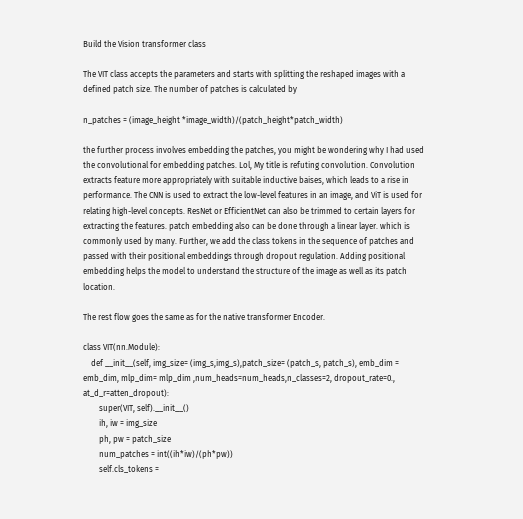Build the Vision transformer class

The VIT class accepts the parameters and starts with splitting the reshaped images with a defined patch size. The number of patches is calculated by

n_patches = (image_height *image_width)/(patch_height*patch_width)

the further process involves embedding the patches, you might be wondering why I had used the convolutional for embedding patches. Lol, My title is refuting convolution. Convolution extracts feature more appropriately with suitable inductive baises, which leads to a rise in performance. The CNN is used to extract the low-level features in an image, and ViT is used for relating high-level concepts. ResNet or EfficientNet can also be trimmed to certain layers for extracting the features. patch embedding also can be done through a linear layer. which is commonly used by many. Further, we add the class tokens in the sequence of patches and passed with their positional embeddings through dropout regulation. Adding positional embedding helps the model to understand the structure of the image as well as its patch location.

The rest flow goes the same as for the native transformer Encoder.

class VIT(nn.Module):
    def __init__(self, img_size= (img_s,img_s),patch_size= (patch_s, patch_s), emb_dim = emb_dim, mlp_dim= mlp_dim ,num_heads=num_heads,n_classes=2, dropout_rate=0., at_d_r=atten_dropout):
        super(VIT, self).__init__()
        ih, iw = img_size
        ph, pw = patch_size
        num_patches = int((ih*iw)/(ph*pw))
        self.cls_tokens =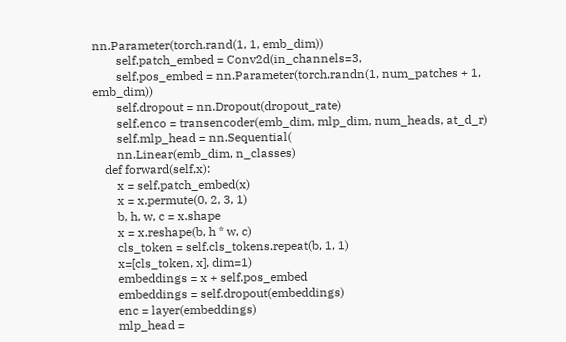nn.Parameter(torch.rand(1, 1, emb_dim))
        self.patch_embed = Conv2d(in_channels=3,
        self.pos_embed = nn.Parameter(torch.randn(1, num_patches + 1, emb_dim))
        self.dropout = nn.Dropout(dropout_rate)
        self.enco = transencoder(emb_dim, mlp_dim, num_heads, at_d_r)
        self.mlp_head = nn.Sequential(
        nn.Linear(emb_dim, n_classes)
    def forward(self,x):
        x = self.patch_embed(x)
        x = x.permute(0, 2, 3, 1)
        b, h, w, c = x.shape
        x = x.reshape(b, h * w, c)
        cls_token = self.cls_tokens.repeat(b, 1, 1)
        x=[cls_token, x], dim=1)
        embeddings = x + self.pos_embed
        embeddings = self.dropout(embeddings)
        enc = layer(embeddings)
        mlp_head =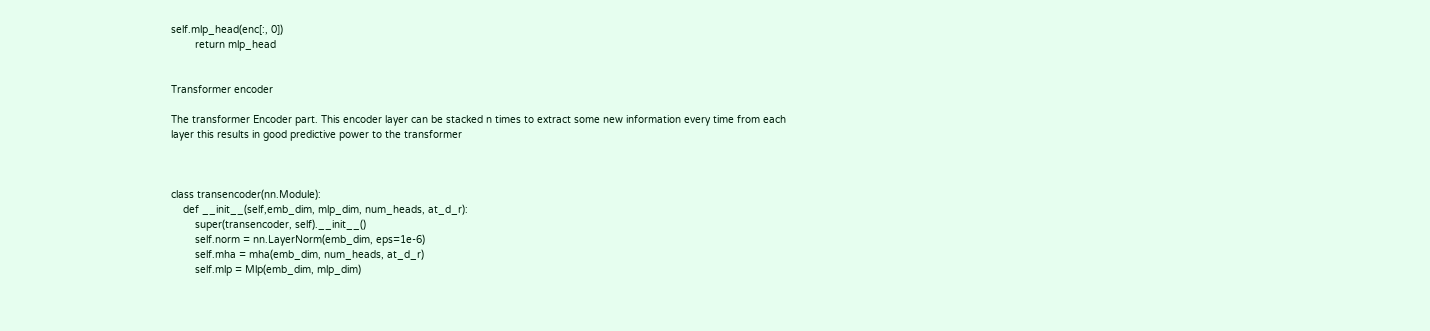self.mlp_head(enc[:, 0])
        return mlp_head


Transformer encoder

The transformer Encoder part. This encoder layer can be stacked n times to extract some new information every time from each layer this results in good predictive power to the transformer



class transencoder(nn.Module):
    def __init__(self,emb_dim, mlp_dim, num_heads, at_d_r):
        super(transencoder, self).__init__()
        self.norm = nn.LayerNorm(emb_dim, eps=1e-6)
        self.mha = mha(emb_dim, num_heads, at_d_r)
        self.mlp = Mlp(emb_dim, mlp_dim)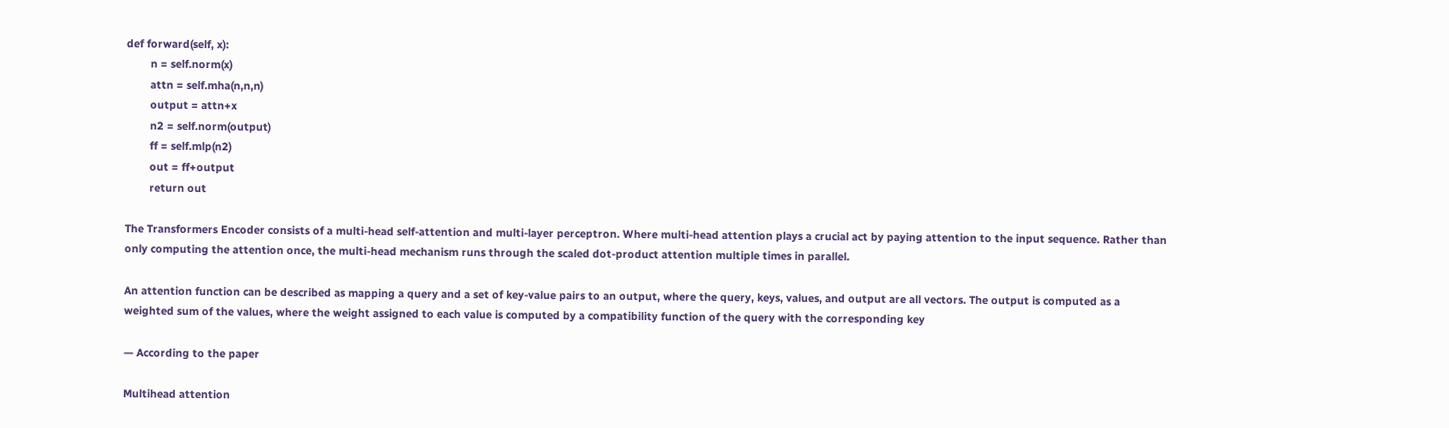def forward(self, x):
        n = self.norm(x)
        attn = self.mha(n,n,n)
        output = attn+x
        n2 = self.norm(output)
        ff = self.mlp(n2)
        out = ff+output
        return out

The Transformers Encoder consists of a multi-head self-attention and multi-layer perceptron. Where multi-head attention plays a crucial act by paying attention to the input sequence. Rather than only computing the attention once, the multi-head mechanism runs through the scaled dot-product attention multiple times in parallel.

An attention function can be described as mapping a query and a set of key-value pairs to an output, where the query, keys, values, and output are all vectors. The output is computed as a weighted sum of the values, where the weight assigned to each value is computed by a compatibility function of the query with the corresponding key

— According to the paper

Multihead attention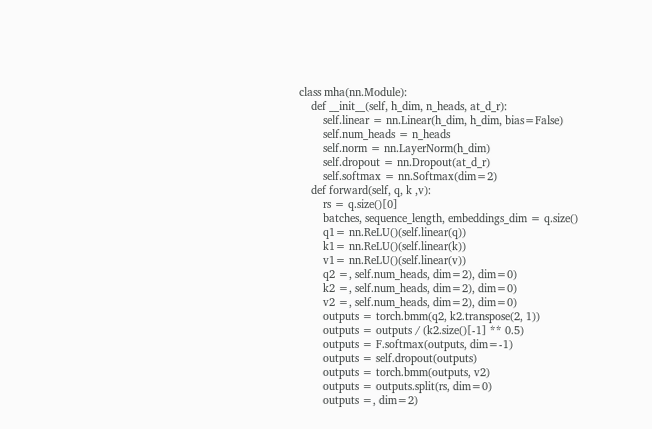class mha(nn.Module):
    def __init__(self, h_dim, n_heads, at_d_r):
        self.linear = nn.Linear(h_dim, h_dim, bias=False)
        self.num_heads = n_heads
        self.norm = nn.LayerNorm(h_dim)
        self.dropout = nn.Dropout(at_d_r)
        self.softmax = nn.Softmax(dim=2)
    def forward(self, q, k ,v):
        rs = q.size()[0]
        batches, sequence_length, embeddings_dim = q.size()
        q1= nn.ReLU()(self.linear(q))
        k1= nn.ReLU()(self.linear(k))
        v1= nn.ReLU()(self.linear(v))
        q2 =, self.num_heads, dim=2), dim=0)
        k2 =, self.num_heads, dim=2), dim=0)
        v2 =, self.num_heads, dim=2), dim=0)
        outputs = torch.bmm(q2, k2.transpose(2, 1))
        outputs = outputs / (k2.size()[-1] ** 0.5)
        outputs = F.softmax(outputs, dim=-1)
        outputs = self.dropout(outputs)
        outputs = torch.bmm(outputs, v2)
        outputs = outputs.split(rs, dim=0)
        outputs =, dim=2)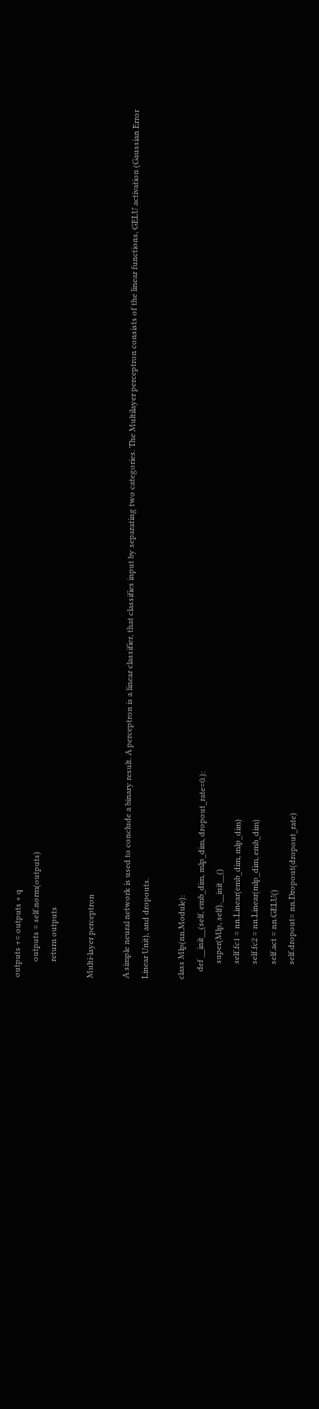outputs += outputs + q
        outputs = self.norm(outputs)
        return outputs

Multi-layer perceptron

A simple neural network is used to conclude a binary result. A perceptron is a linear classifier, that classifies input by separating two categories. The Multilayer perceptron consists of the linear functions, GELU activation (Gaussian Error Linear Unit), and dropouts.

class Mlp(nn.Module):
    def __init__(self, emb_dim, mlp_dim, dropout_rate=0.):
        super(Mlp, self).__init__()
        self.fc1 = nn.Linear(emb_dim, mlp_dim)
        self.fc2 = nn.Linear(mlp_dim, emb_dim)
        self.act = nn.GELU()
        self.dropout= nn.Dropout(dropout_rate)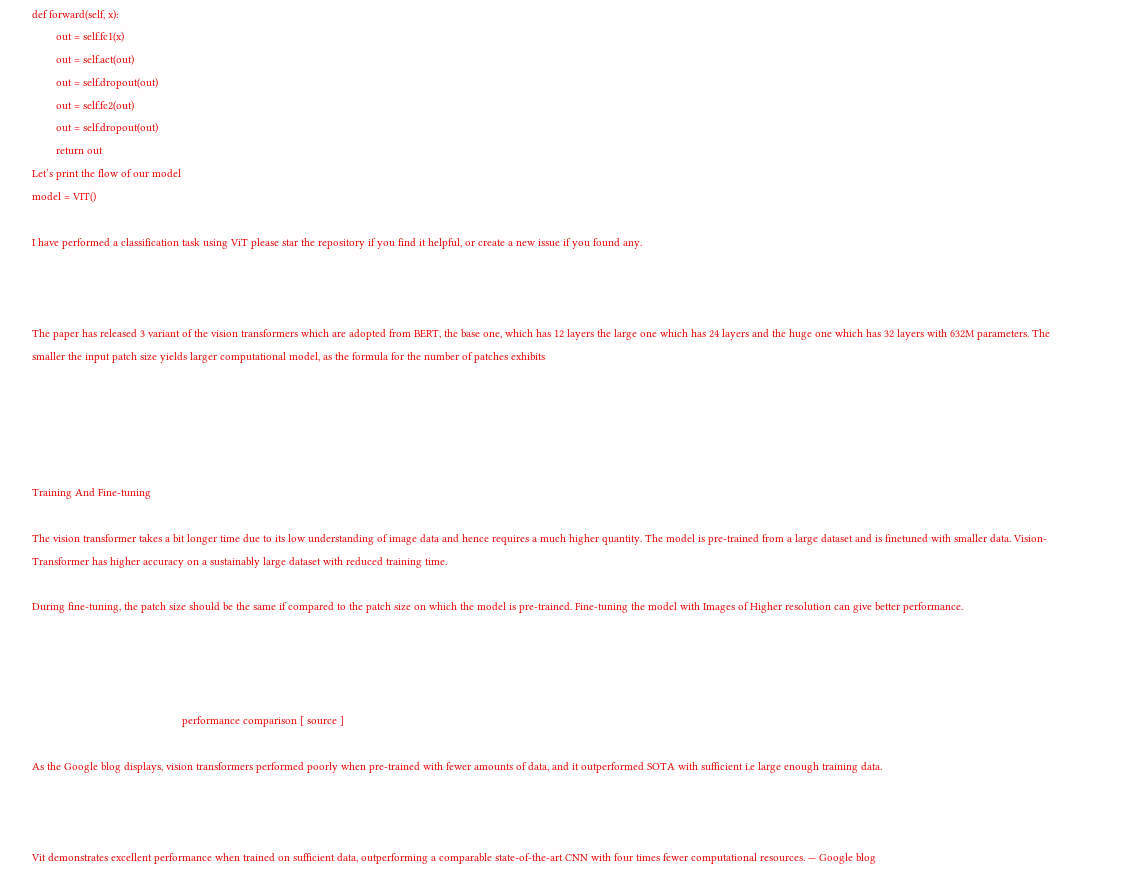def forward(self, x):
        out = self.fc1(x)
        out = self.act(out)
        out = self.dropout(out)
        out = self.fc2(out)
        out = self.dropout(out)
        return out
Let’s print the flow of our model
model = VIT()

I have performed a classification task using ViT please star the repository if you find it helpful, or create a new issue if you found any.



The paper has released 3 variant of the vision transformers which are adopted from BERT, the base one, which has 12 layers the large one which has 24 layers and the huge one which has 32 layers with 632M parameters. The smaller the input patch size yields larger computational model, as the formula for the number of patches exhibits





Training And Fine-tuning

The vision transformer takes a bit longer time due to its low understanding of image data and hence requires a much higher quantity. The model is pre-trained from a large dataset and is finetuned with smaller data. Vision-Transformer has higher accuracy on a sustainably large dataset with reduced training time.

During fine-tuning, the patch size should be the same if compared to the patch size on which the model is pre-trained. Fine-tuning the model with Images of Higher resolution can give better performance.




                                                  performance comparison [ source ]

As the Google blog displays, vision transformers performed poorly when pre-trained with fewer amounts of data, and it outperformed SOTA with sufficient i.e large enough training data.



Vit demonstrates excellent performance when trained on sufficient data, outperforming a comparable state-of-the-art CNN with four times fewer computational resources. — Google blog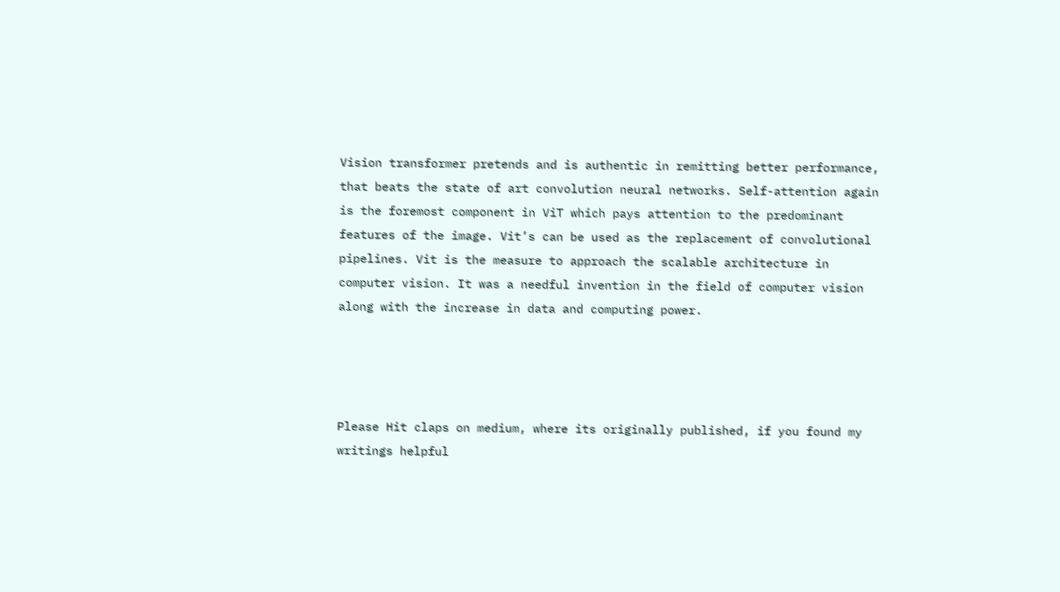Vision transformer pretends and is authentic in remitting better performance, that beats the state of art convolution neural networks. Self-attention again is the foremost component in ViT which pays attention to the predominant features of the image. Vit’s can be used as the replacement of convolutional pipelines. Vit is the measure to approach the scalable architecture in computer vision. It was a needful invention in the field of computer vision along with the increase in data and computing power.




Please Hit claps on medium, where its originally published, if you found my writings helpful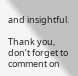and insightful.

Thank you, don’t forget to comment on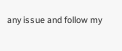any issue and follow my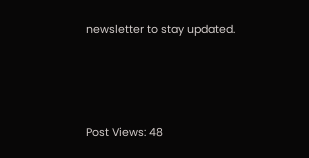newsletter to stay updated.





Post Views: 48